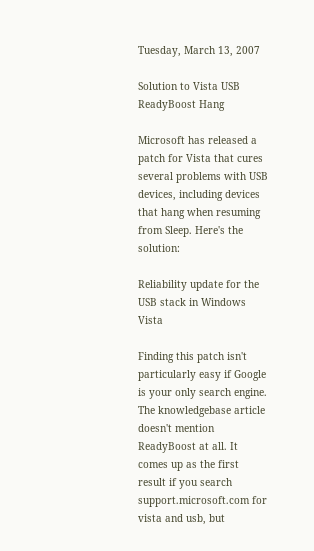Tuesday, March 13, 2007

Solution to Vista USB ReadyBoost Hang

Microsoft has released a patch for Vista that cures several problems with USB devices, including devices that hang when resuming from Sleep. Here's the solution:

Reliability update for the USB stack in Windows Vista

Finding this patch isn't particularly easy if Google is your only search engine. The knowledgebase article doesn't mention ReadyBoost at all. It comes up as the first result if you search support.microsoft.com for vista and usb, but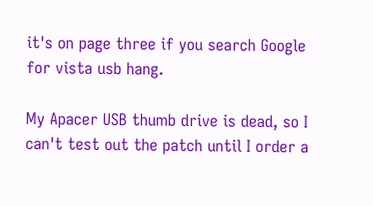it's on page three if you search Google for vista usb hang.

My Apacer USB thumb drive is dead, so I can't test out the patch until I order a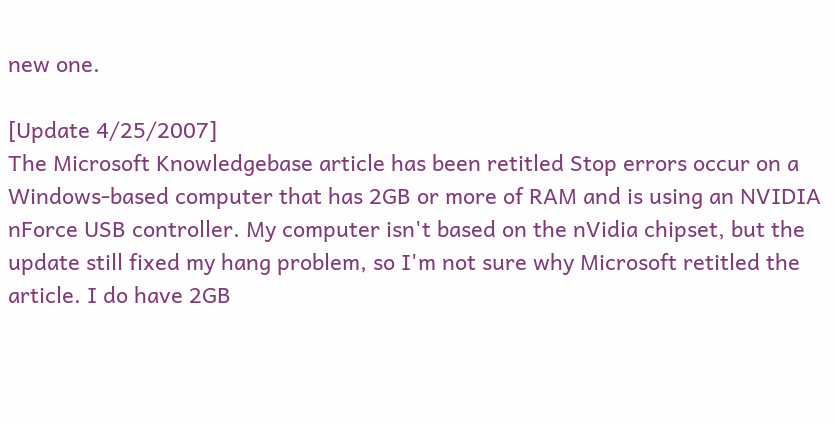new one.

[Update 4/25/2007]
The Microsoft Knowledgebase article has been retitled Stop errors occur on a Windows-based computer that has 2GB or more of RAM and is using an NVIDIA nForce USB controller. My computer isn't based on the nVidia chipset, but the update still fixed my hang problem, so I'm not sure why Microsoft retitled the article. I do have 2GB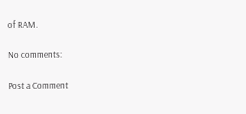of RAM.

No comments:

Post a Comment